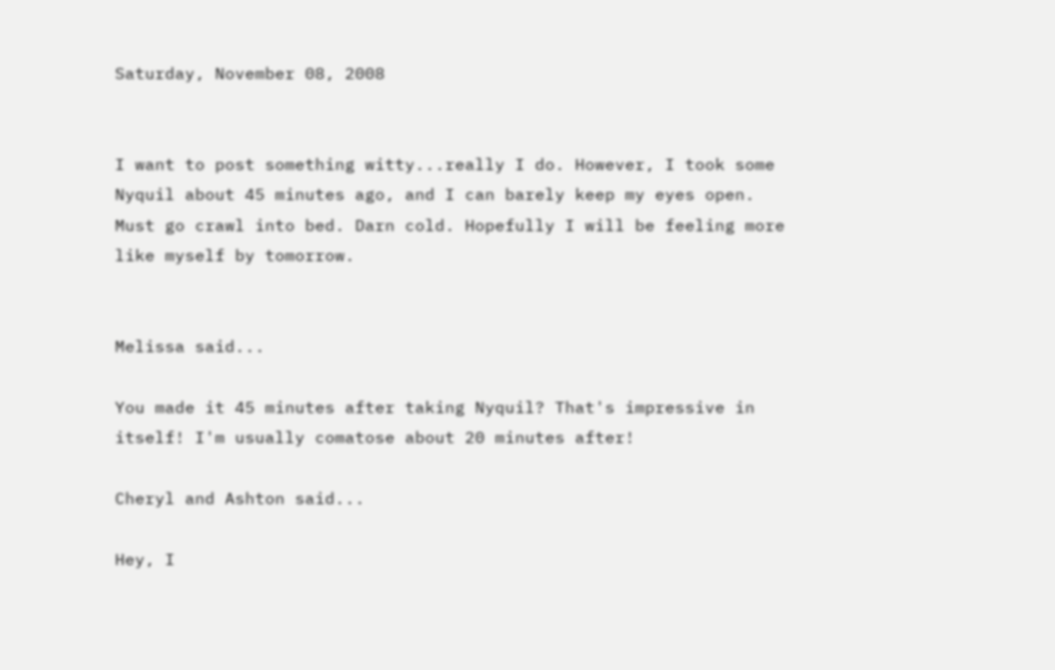Saturday, November 08, 2008


I want to post something witty...really I do. However, I took some Nyquil about 45 minutes ago, and I can barely keep my eyes open. Must go crawl into bed. Darn cold. Hopefully I will be feeling more like myself by tomorrow.


Melissa said...

You made it 45 minutes after taking Nyquil? That's impressive in itself! I'm usually comatose about 20 minutes after!

Cheryl and Ashton said...

Hey, I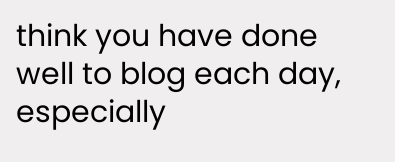think you have done well to blog each day, especially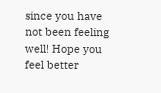since you have not been feeling well! Hope you feel better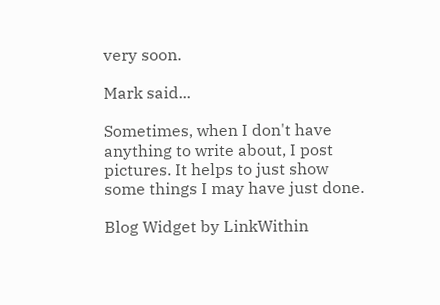very soon.

Mark said...

Sometimes, when I don't have anything to write about, I post pictures. It helps to just show some things I may have just done.

Blog Widget by LinkWithin